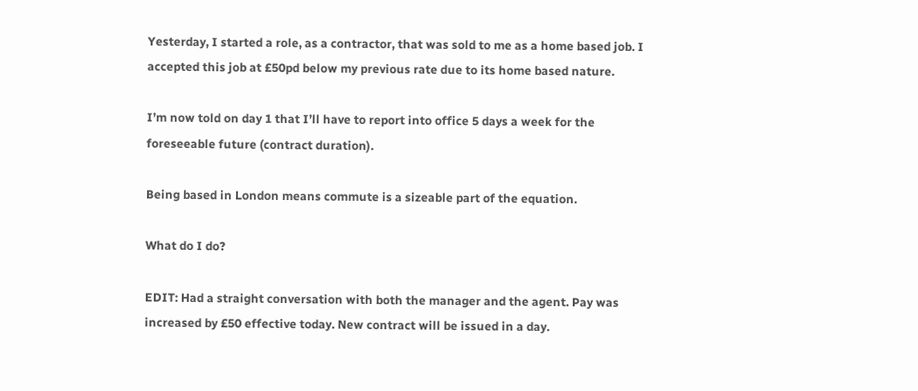Yesterday, I started a role, as a contractor, that was sold to me as a home based job. I accepted this job at £50pd below my previous rate due to its home based nature.

I’m now told on day 1 that I’ll have to report into office 5 days a week for the foreseeable future (contract duration).

Being based in London means commute is a sizeable part of the equation.

What do I do?

EDIT: Had a straight conversation with both the manager and the agent. Pay was increased by £50 effective today. New contract will be issued in a day.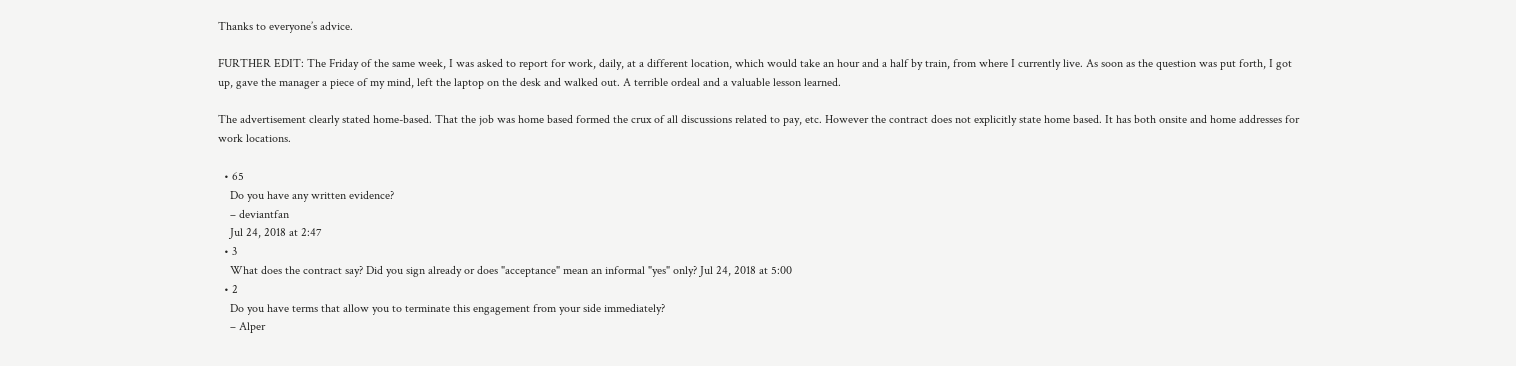Thanks to everyone’s advice.

FURTHER EDIT: The Friday of the same week, I was asked to report for work, daily, at a different location, which would take an hour and a half by train, from where I currently live. As soon as the question was put forth, I got up, gave the manager a piece of my mind, left the laptop on the desk and walked out. A terrible ordeal and a valuable lesson learned.

The advertisement clearly stated home-based. That the job was home based formed the crux of all discussions related to pay, etc. However the contract does not explicitly state home based. It has both onsite and home addresses for work locations.

  • 65
    Do you have any written evidence?
    – deviantfan
    Jul 24, 2018 at 2:47
  • 3
    What does the contract say? Did you sign already or does "acceptance" mean an informal "yes" only? Jul 24, 2018 at 5:00
  • 2
    Do you have terms that allow you to terminate this engagement from your side immediately?
    – Alper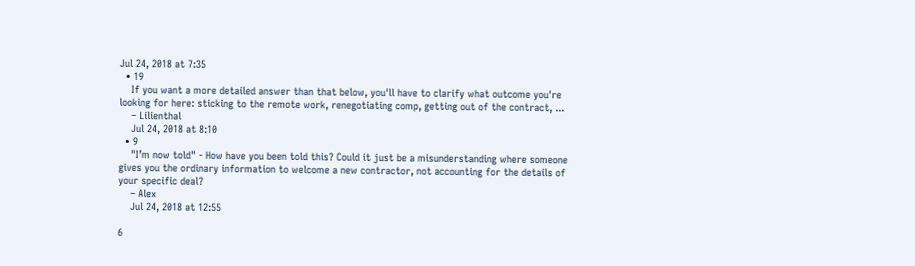Jul 24, 2018 at 7:35
  • 19
    If you want a more detailed answer than that below, you'll have to clarify what outcome you're looking for here: sticking to the remote work, renegotiating comp, getting out of the contract, ...
    – Lilienthal
    Jul 24, 2018 at 8:10
  • 9
    "I’m now told" - How have you been told this? Could it just be a misunderstanding where someone gives you the ordinary information to welcome a new contractor, not accounting for the details of your specific deal?
    – Alex
    Jul 24, 2018 at 12:55

6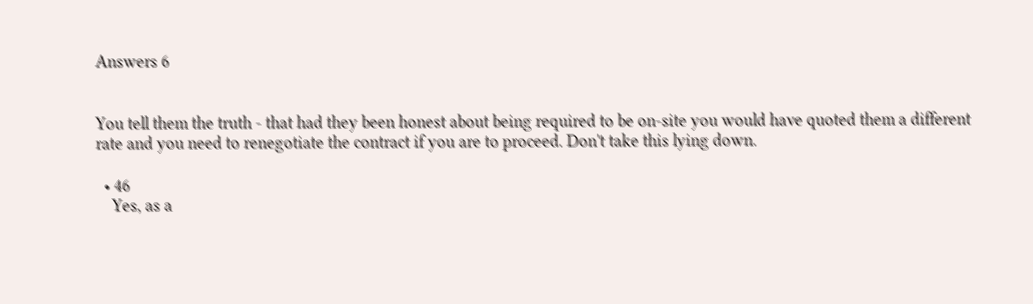Answers 6


You tell them the truth - that had they been honest about being required to be on-site you would have quoted them a different rate and you need to renegotiate the contract if you are to proceed. Don't take this lying down.

  • 46
    Yes, as a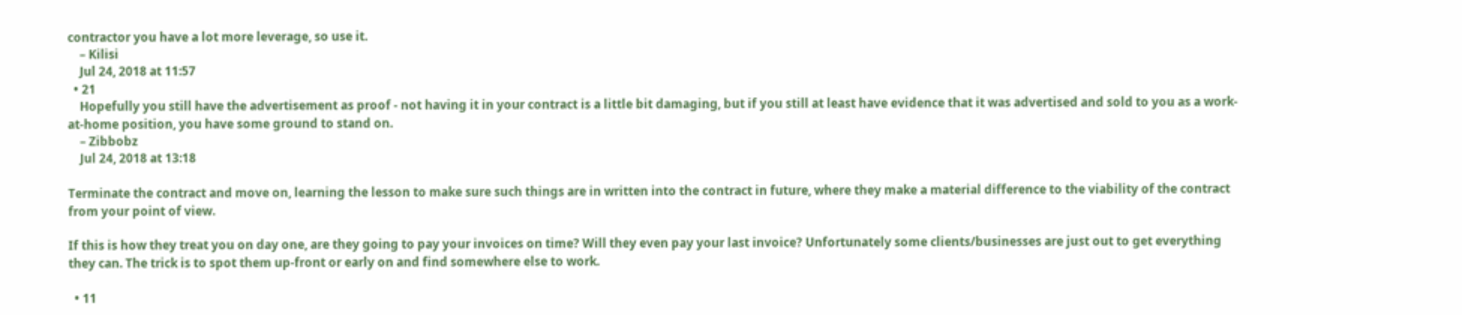contractor you have a lot more leverage, so use it.
    – Kilisi
    Jul 24, 2018 at 11:57
  • 21
    Hopefully you still have the advertisement as proof - not having it in your contract is a little bit damaging, but if you still at least have evidence that it was advertised and sold to you as a work-at-home position, you have some ground to stand on.
    – Zibbobz
    Jul 24, 2018 at 13:18

Terminate the contract and move on, learning the lesson to make sure such things are in written into the contract in future, where they make a material difference to the viability of the contract from your point of view.

If this is how they treat you on day one, are they going to pay your invoices on time? Will they even pay your last invoice? Unfortunately some clients/businesses are just out to get everything they can. The trick is to spot them up-front or early on and find somewhere else to work.

  • 11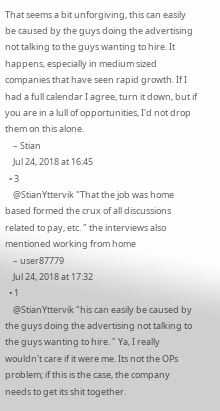That seems a bit unforgiving, this can easily be caused by the guys doing the advertising not talking to the guys wanting to hire. It happens, especially in medium sized companies that have seen rapid growth. If I had a full calendar I agree, turn it down, but if you are in a lull of opportunities, I'd not drop them on this alone.
    – Stian
    Jul 24, 2018 at 16:45
  • 3
    @StianYttervik "That the job was home based formed the crux of all discussions related to pay, etc. " the interviews also mentioned working from home
    – user87779
    Jul 24, 2018 at 17:32
  • 1
    @StianYttervik "his can easily be caused by the guys doing the advertising not talking to the guys wanting to hire. " Ya, I really wouldn't care if it were me. Its not the OPs problem; if this is the case, the company needs to get its shit together.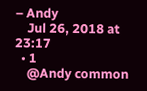– Andy
    Jul 26, 2018 at 23:17
  • 1
    @Andy common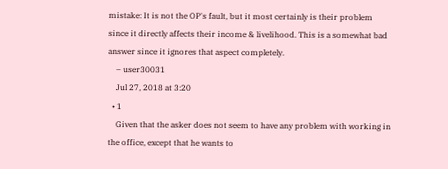mistake: It is not the OP's fault, but it most certainly is their problem since it directly affects their income & livelihood. This is a somewhat bad answer since it ignores that aspect completely.
    – user30031
    Jul 27, 2018 at 3:20
  • 1
    Given that the asker does not seem to have any problem with working in the office, except that he wants to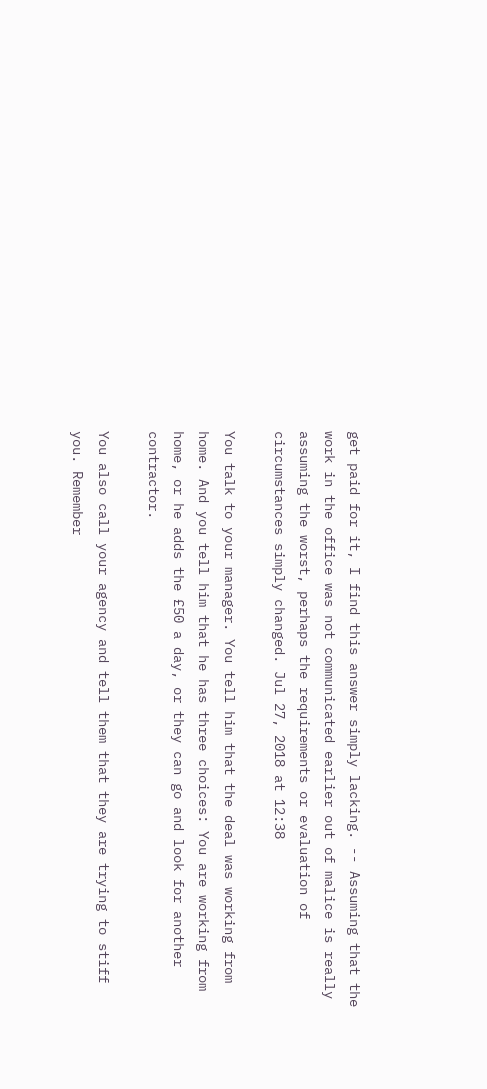get paid for it, I find this answer simply lacking. -- Assuming that the work in the office was not communicated earlier out of malice is really assuming the worst, perhaps the requirements or evaluation of circumstances simply changed. Jul 27, 2018 at 12:38

You talk to your manager. You tell him that the deal was working from home. And you tell him that he has three choices: You are working from home, or he adds the £50 a day, or they can go and look for another contractor.

You also call your agency and tell them that they are trying to stiff you. Remember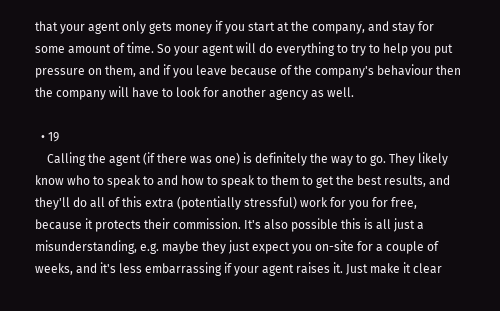that your agent only gets money if you start at the company, and stay for some amount of time. So your agent will do everything to try to help you put pressure on them, and if you leave because of the company's behaviour then the company will have to look for another agency as well.

  • 19
    Calling the agent (if there was one) is definitely the way to go. They likely know who to speak to and how to speak to them to get the best results, and they'll do all of this extra (potentially stressful) work for you for free, because it protects their commission. It's also possible this is all just a misunderstanding, e.g. maybe they just expect you on-site for a couple of weeks, and it's less embarrassing if your agent raises it. Just make it clear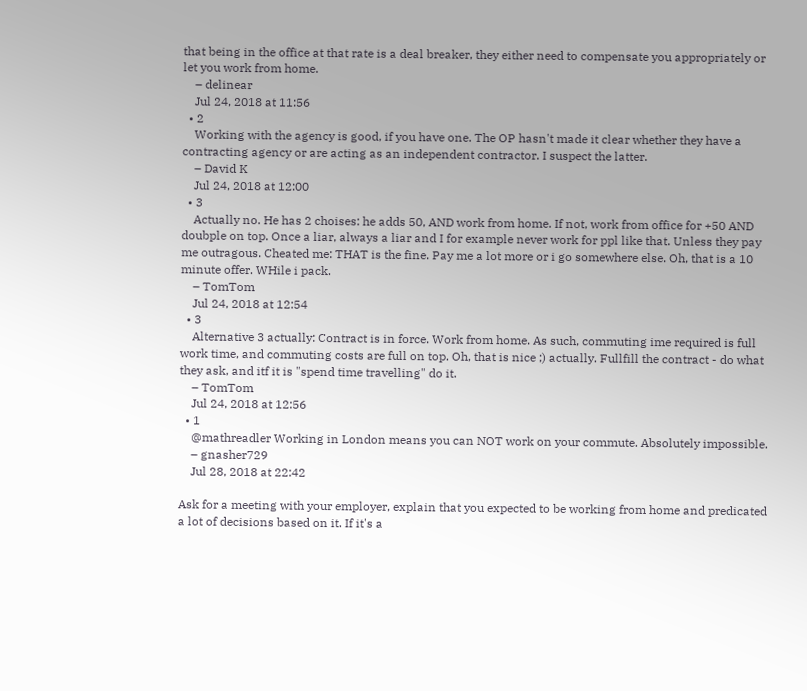that being in the office at that rate is a deal breaker, they either need to compensate you appropriately or let you work from home.
    – delinear
    Jul 24, 2018 at 11:56
  • 2
    Working with the agency is good, if you have one. The OP hasn't made it clear whether they have a contracting agency or are acting as an independent contractor. I suspect the latter.
    – David K
    Jul 24, 2018 at 12:00
  • 3
    Actually no. He has 2 choises: he adds 50, AND work from home. If not, work from office for +50 AND doubple on top. Once a liar, always a liar and I for example never work for ppl like that. Unless they pay me outragous. Cheated me: THAT is the fine. Pay me a lot more or i go somewhere else. Oh, that is a 10 minute offer. WHile i pack.
    – TomTom
    Jul 24, 2018 at 12:54
  • 3
    Alternative 3 actually: Contract is in force. Work from home. As such, commuting ime required is full work time, and commuting costs are full on top. Oh, that is nice ;) actually. Fullfill the contract - do what they ask, and itf it is "spend time travelling" do it.
    – TomTom
    Jul 24, 2018 at 12:56
  • 1
    @mathreadler Working in London means you can NOT work on your commute. Absolutely impossible.
    – gnasher729
    Jul 28, 2018 at 22:42

Ask for a meeting with your employer, explain that you expected to be working from home and predicated a lot of decisions based on it. If it's a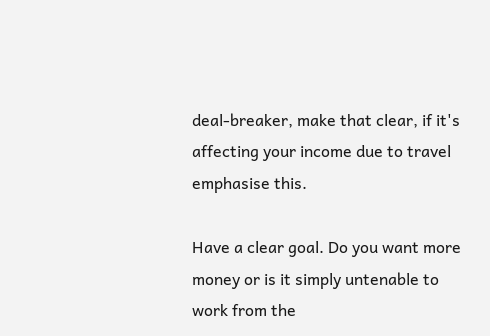deal-breaker, make that clear, if it's affecting your income due to travel emphasise this.

Have a clear goal. Do you want more money or is it simply untenable to work from the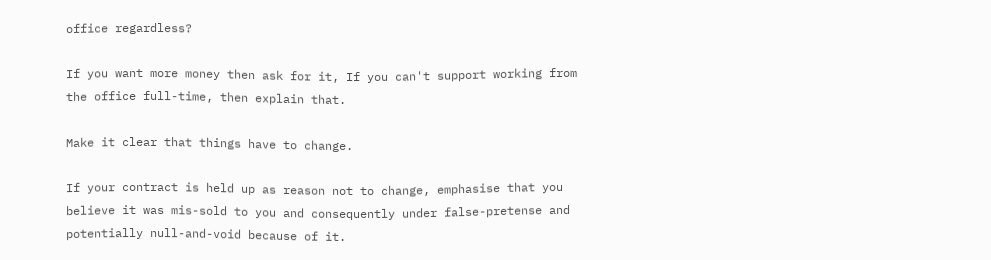office regardless?

If you want more money then ask for it, If you can't support working from the office full-time, then explain that.

Make it clear that things have to change.

If your contract is held up as reason not to change, emphasise that you believe it was mis-sold to you and consequently under false-pretense and potentially null-and-void because of it.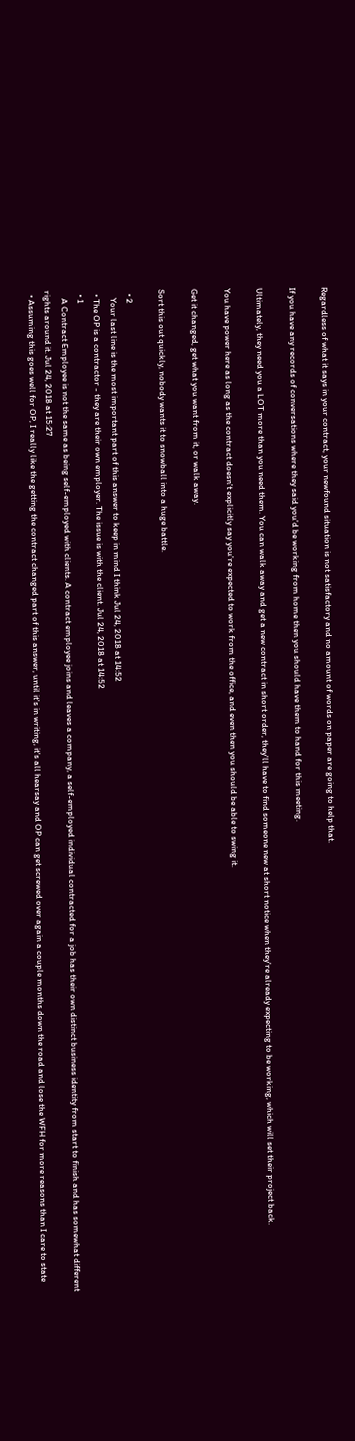Regardless of what it says in your contract, your newfound situation is not satisfactory and no amount of words on paper are going to help that.

If you have any records of conversations where they said you'd be working from home then you should have them to hand for this meeting.

Ultimately, they need you a LOT more than you need them. You can walk away and get a new contract in short order, they'll have to find someone new at short notice when they're already expecting to be working, which will set their project back.

You have power here as long as the contract doesn't explicitly say you're expected to work from the office, and even then you should be able to swing it.

Get it changed, get what you want from it, or walk away.

Sort this out quickly, nobody wants it to snowball into a huge battle.

  • 2
    Your last line is the most important part of this answer to keep in mind I think Jul 24, 2018 at 14:52
  • The OP is a contractor - they are their own employer. The issue is with the client. Jul 24, 2018 at 14:52
  • 1
    A Contract Employee is not the same as being self-employed with clients. A contract employee joins and leaves a company, a self-employed individual contracted for a job has their own distinct business identity from start to finish and has somewhat different rights around it. Jul 24, 2018 at 15:27
  • Assuming this goes well for OP, I really like the getting the contract changed part of this answer, until it's in writing, it's all hearsay and OP can get screwed over again a couple months down the road and lose the WFH for more reasons than I care to state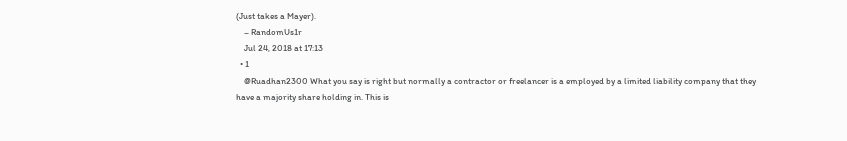(Just takes a Mayer).
    – RandomUs1r
    Jul 24, 2018 at 17:13
  • 1
    @Ruadhan2300 What you say is right but normally a contractor or freelancer is a employed by a limited liability company that they have a majority share holding in. This is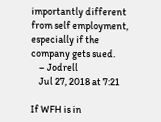importantly different from self employment, especially if the company gets sued.
    – Jodrell
    Jul 27, 2018 at 7:21

If WFH is in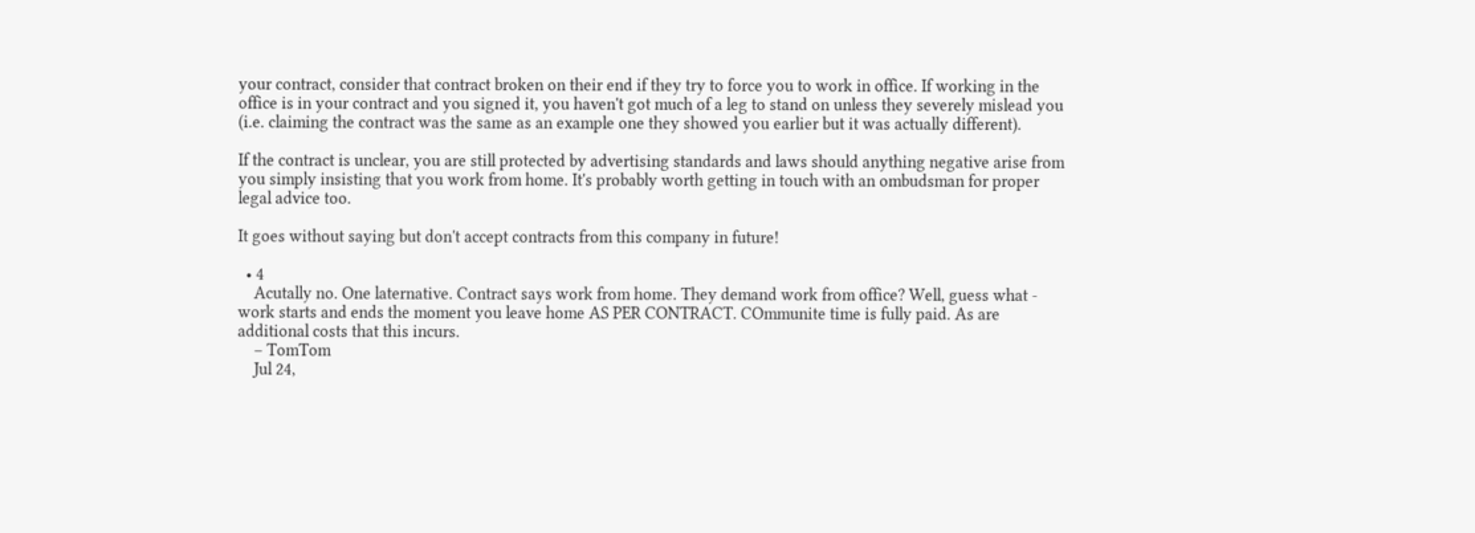your contract, consider that contract broken on their end if they try to force you to work in office. If working in the office is in your contract and you signed it, you haven't got much of a leg to stand on unless they severely mislead you (i.e. claiming the contract was the same as an example one they showed you earlier but it was actually different).

If the contract is unclear, you are still protected by advertising standards and laws should anything negative arise from you simply insisting that you work from home. It's probably worth getting in touch with an ombudsman for proper legal advice too.

It goes without saying but don't accept contracts from this company in future!

  • 4
    Acutally no. One laternative. Contract says work from home. They demand work from office? Well, guess what - work starts and ends the moment you leave home AS PER CONTRACT. COmmunite time is fully paid. As are additional costs that this incurs.
    – TomTom
    Jul 24,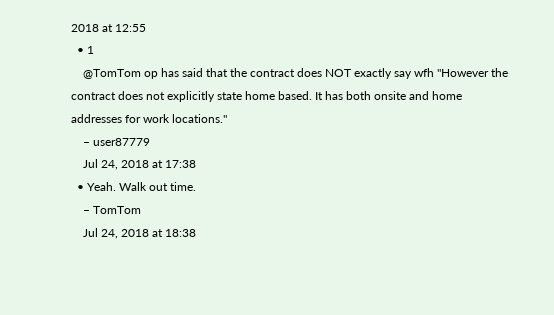2018 at 12:55
  • 1
    @TomTom op has said that the contract does NOT exactly say wfh "However the contract does not explicitly state home based. It has both onsite and home addresses for work locations."
    – user87779
    Jul 24, 2018 at 17:38
  • Yeah. Walk out time.
    – TomTom
    Jul 24, 2018 at 18:38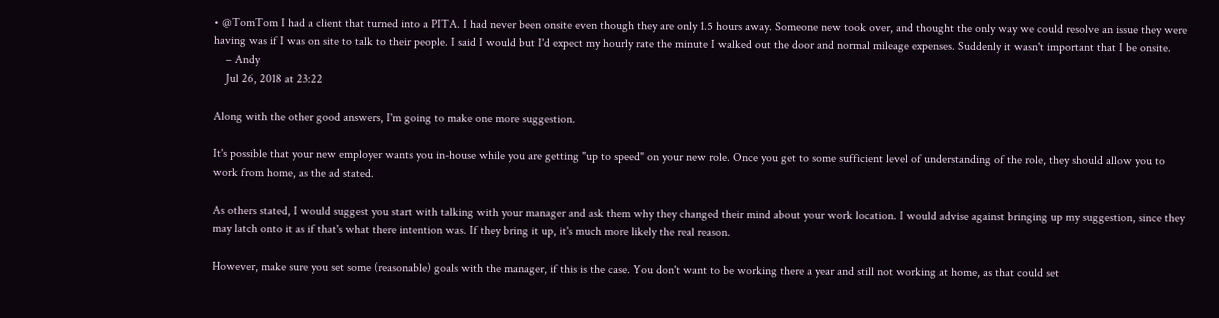• @TomTom I had a client that turned into a PITA. I had never been onsite even though they are only 1.5 hours away. Someone new took over, and thought the only way we could resolve an issue they were having was if I was on site to talk to their people. I said I would but I'd expect my hourly rate the minute I walked out the door and normal mileage expenses. Suddenly it wasn't important that I be onsite.
    – Andy
    Jul 26, 2018 at 23:22

Along with the other good answers, I'm going to make one more suggestion.

It's possible that your new employer wants you in-house while you are getting "up to speed" on your new role. Once you get to some sufficient level of understanding of the role, they should allow you to work from home, as the ad stated.

As others stated, I would suggest you start with talking with your manager and ask them why they changed their mind about your work location. I would advise against bringing up my suggestion, since they may latch onto it as if that's what there intention was. If they bring it up, it's much more likely the real reason.

However, make sure you set some (reasonable) goals with the manager, if this is the case. You don't want to be working there a year and still not working at home, as that could set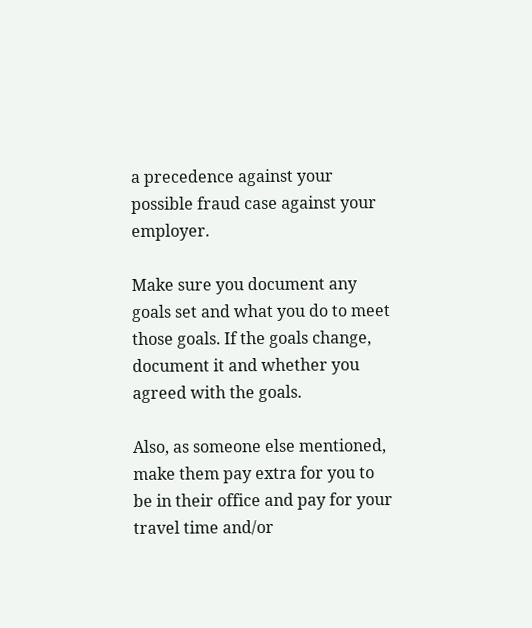a precedence against your possible fraud case against your employer.

Make sure you document any goals set and what you do to meet those goals. If the goals change, document it and whether you agreed with the goals.

Also, as someone else mentioned, make them pay extra for you to be in their office and pay for your travel time and/or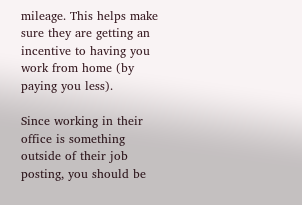mileage. This helps make sure they are getting an incentive to having you work from home (by paying you less).

Since working in their office is something outside of their job posting, you should be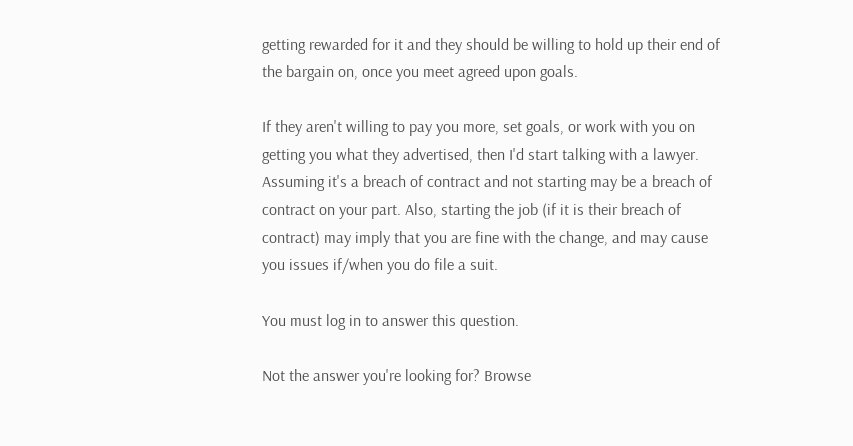getting rewarded for it and they should be willing to hold up their end of the bargain on, once you meet agreed upon goals.

If they aren't willing to pay you more, set goals, or work with you on getting you what they advertised, then I'd start talking with a lawyer. Assuming it's a breach of contract and not starting may be a breach of contract on your part. Also, starting the job (if it is their breach of contract) may imply that you are fine with the change, and may cause you issues if/when you do file a suit.

You must log in to answer this question.

Not the answer you're looking for? Browse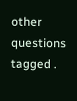other questions tagged .